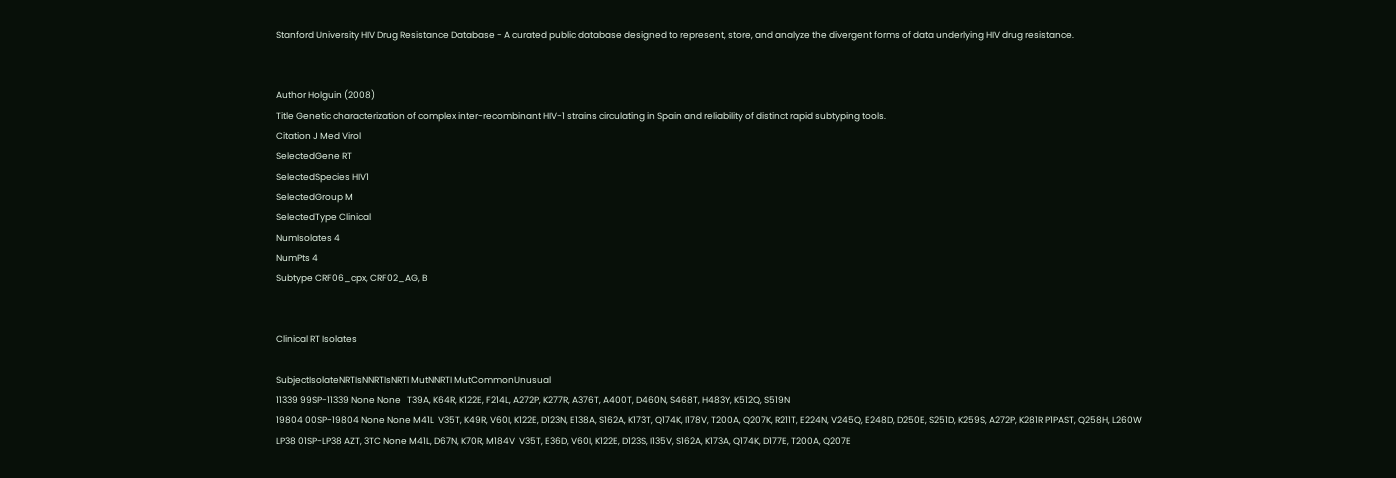Stanford University HIV Drug Resistance Database - A curated public database designed to represent, store, and analyze the divergent forms of data underlying HIV drug resistance.


Author Holguin (2008)
Title Genetic characterization of complex inter-recombinant HIV-1 strains circulating in Spain and reliability of distinct rapid subtyping tools.
Citation J Med Virol
SelectedGene RT
SelectedSpecies HIV1
SelectedGroup M
SelectedType Clinical
NumIsolates 4
NumPts 4
Subtype CRF06_cpx, CRF02_AG, B


Clinical RT Isolates

SubjectIsolateNRTIsNNRTIsNRTI MutNNRTI MutCommonUnusual
11339 99SP-11339 None None   T39A, K64R, K122E, F214L, A272P, K277R, A376T, A400T, D460N, S468T, H483Y, K512Q, S519N
19804 00SP-19804 None None M41L  V35T, K49R, V60I, K122E, D123N, E138A, S162A, K173T, Q174K, I178V, T200A, Q207K, R211T, E224N, V245Q, E248D, D250E, S251D, K259S, A272P, K281R P1PAST, Q258H, L260W
LP38 01SP-LP38 AZT, 3TC None M41L, D67N, K70R, M184V  V35T, E36D, V60I, K122E, D123S, I135V, S162A, K173A, Q174K, D177E, T200A, Q207E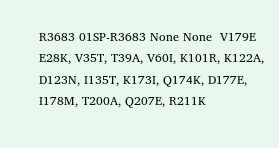R3683 01SP-R3683 None None  V179E E28K, V35T, T39A, V60I, K101R, K122A, D123N, I135T, K173I, Q174K, D177E, I178M, T200A, Q207E, R211K